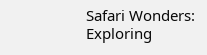Safari Wonders: Exploring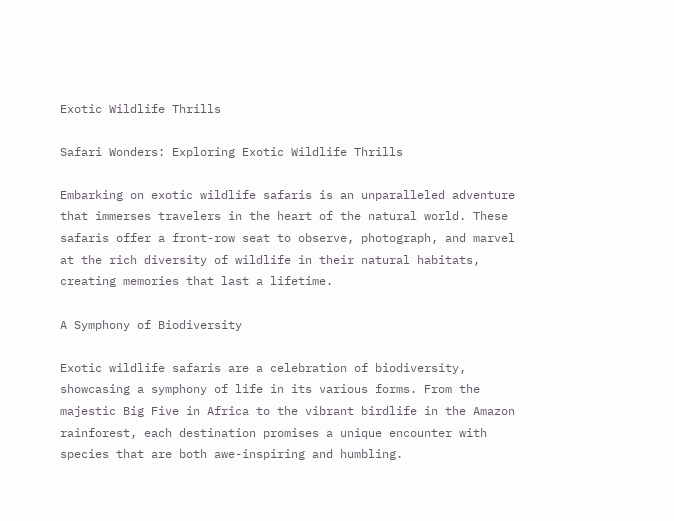Exotic Wildlife Thrills

Safari Wonders: Exploring Exotic Wildlife Thrills

Embarking on exotic wildlife safaris is an unparalleled adventure that immerses travelers in the heart of the natural world. These safaris offer a front-row seat to observe, photograph, and marvel at the rich diversity of wildlife in their natural habitats, creating memories that last a lifetime.

A Symphony of Biodiversity

Exotic wildlife safaris are a celebration of biodiversity, showcasing a symphony of life in its various forms. From the majestic Big Five in Africa to the vibrant birdlife in the Amazon rainforest, each destination promises a unique encounter with species that are both awe-inspiring and humbling.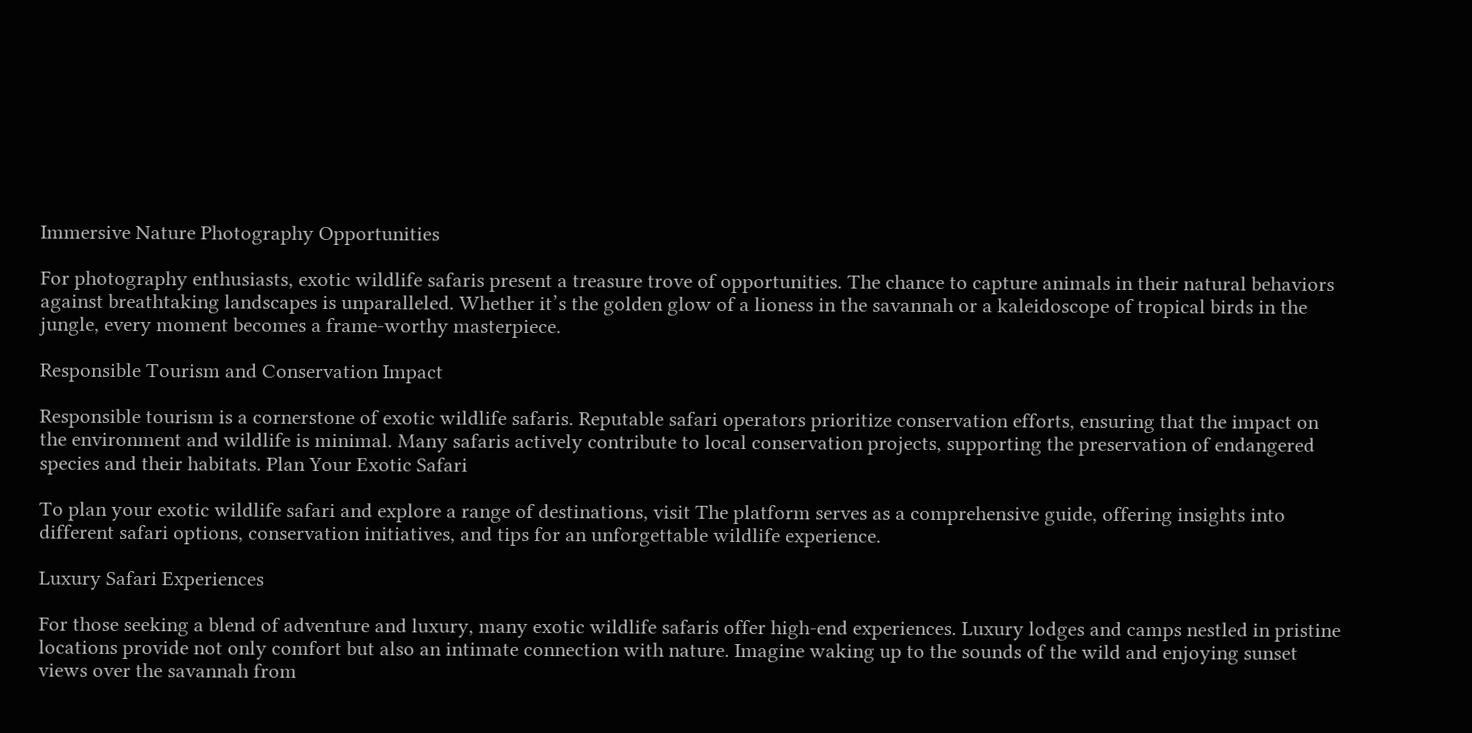Immersive Nature Photography Opportunities

For photography enthusiasts, exotic wildlife safaris present a treasure trove of opportunities. The chance to capture animals in their natural behaviors against breathtaking landscapes is unparalleled. Whether it’s the golden glow of a lioness in the savannah or a kaleidoscope of tropical birds in the jungle, every moment becomes a frame-worthy masterpiece.

Responsible Tourism and Conservation Impact

Responsible tourism is a cornerstone of exotic wildlife safaris. Reputable safari operators prioritize conservation efforts, ensuring that the impact on the environment and wildlife is minimal. Many safaris actively contribute to local conservation projects, supporting the preservation of endangered species and their habitats. Plan Your Exotic Safari

To plan your exotic wildlife safari and explore a range of destinations, visit The platform serves as a comprehensive guide, offering insights into different safari options, conservation initiatives, and tips for an unforgettable wildlife experience.

Luxury Safari Experiences

For those seeking a blend of adventure and luxury, many exotic wildlife safaris offer high-end experiences. Luxury lodges and camps nestled in pristine locations provide not only comfort but also an intimate connection with nature. Imagine waking up to the sounds of the wild and enjoying sunset views over the savannah from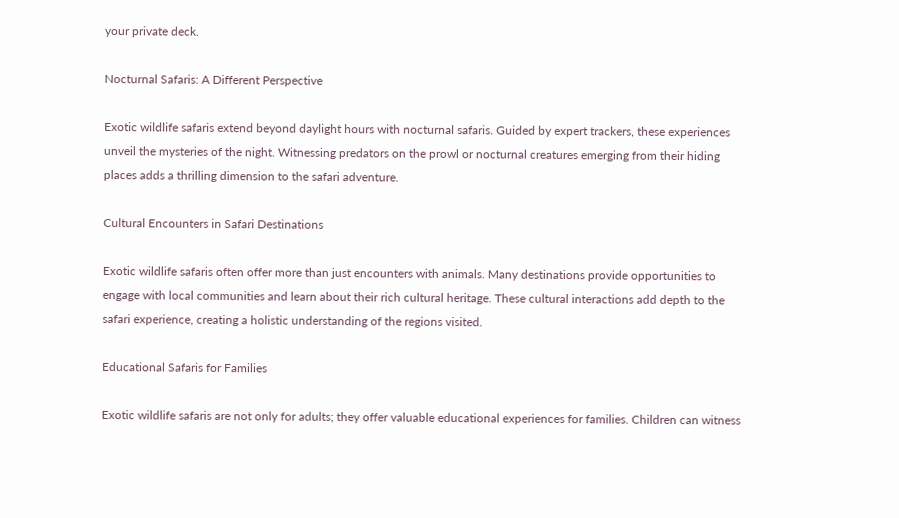your private deck.

Nocturnal Safaris: A Different Perspective

Exotic wildlife safaris extend beyond daylight hours with nocturnal safaris. Guided by expert trackers, these experiences unveil the mysteries of the night. Witnessing predators on the prowl or nocturnal creatures emerging from their hiding places adds a thrilling dimension to the safari adventure.

Cultural Encounters in Safari Destinations

Exotic wildlife safaris often offer more than just encounters with animals. Many destinations provide opportunities to engage with local communities and learn about their rich cultural heritage. These cultural interactions add depth to the safari experience, creating a holistic understanding of the regions visited.

Educational Safaris for Families

Exotic wildlife safaris are not only for adults; they offer valuable educational experiences for families. Children can witness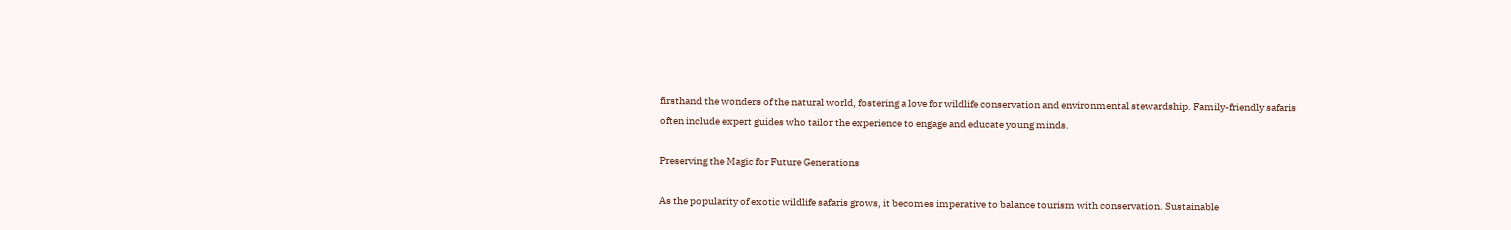firsthand the wonders of the natural world, fostering a love for wildlife conservation and environmental stewardship. Family-friendly safaris often include expert guides who tailor the experience to engage and educate young minds.

Preserving the Magic for Future Generations

As the popularity of exotic wildlife safaris grows, it becomes imperative to balance tourism with conservation. Sustainable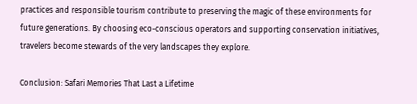practices and responsible tourism contribute to preserving the magic of these environments for future generations. By choosing eco-conscious operators and supporting conservation initiatives, travelers become stewards of the very landscapes they explore.

Conclusion: Safari Memories That Last a Lifetime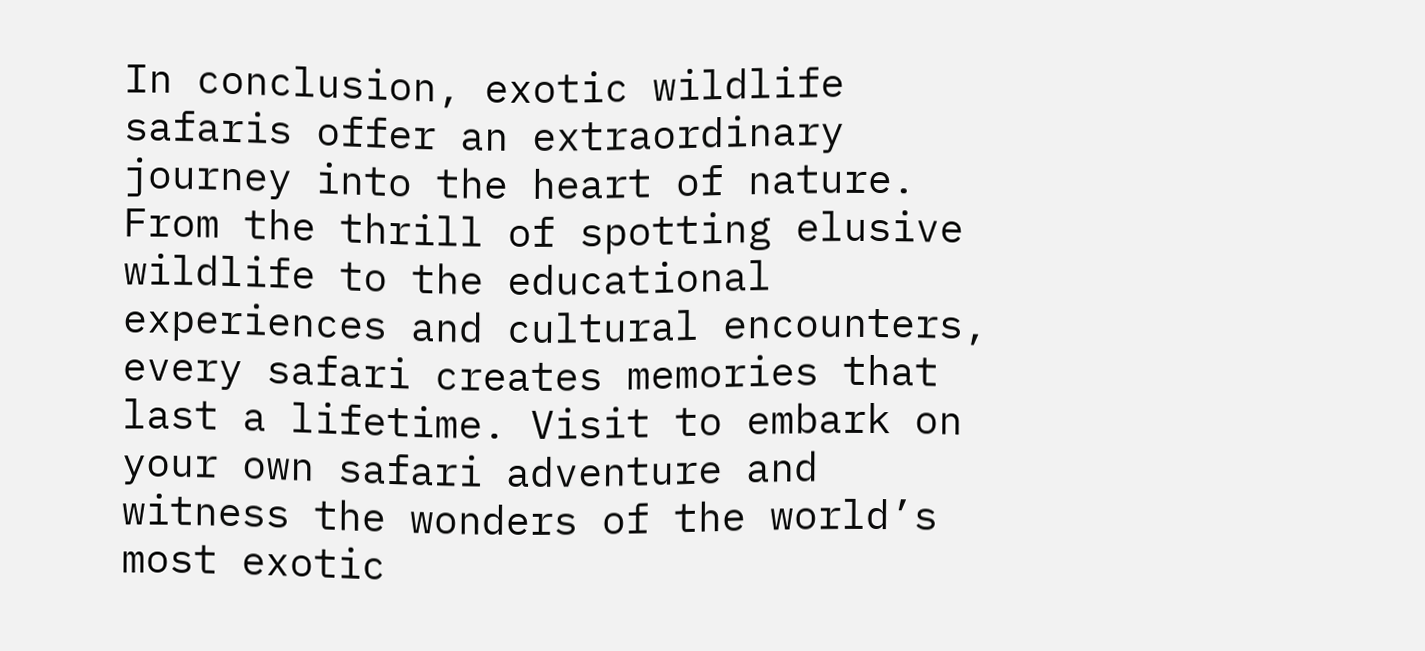In conclusion, exotic wildlife safaris offer an extraordinary journey into the heart of nature. From the thrill of spotting elusive wildlife to the educational experiences and cultural encounters, every safari creates memories that last a lifetime. Visit to embark on your own safari adventure and witness the wonders of the world’s most exotic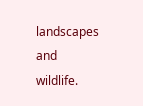landscapes and wildlife.